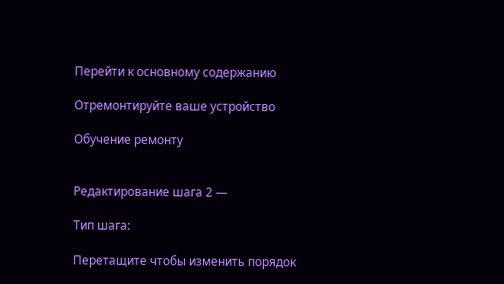Перейти к основному содержанию

Отремонтируйте ваше устройство

Обучение ремонту


Редактирование шага 2 —

Тип шага:

Перетащите чтобы изменить порядок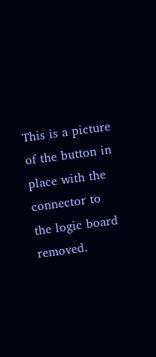This is a picture of the button in place with the connector to the logic board removed.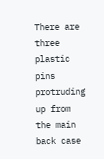There are three plastic pins protruding up from the main back case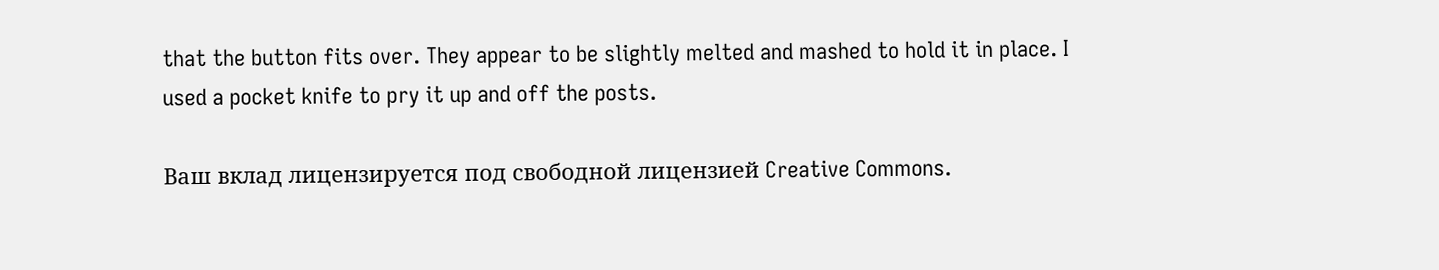that the button fits over. They appear to be slightly melted and mashed to hold it in place. I used a pocket knife to pry it up and off the posts.

Ваш вклад лицензируется под свободной лицензией Creative Commons.